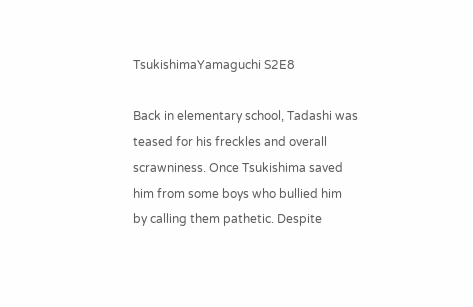TsukishimaYamaguchi S2E8

Back in elementary school, Tadashi was teased for his freckles and overall scrawniness. Once Tsukishima saved him from some boys who bullied him by calling them pathetic. Despite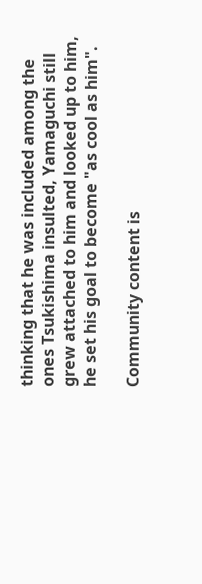thinking that he was included among the ones Tsukishima insulted, Yamaguchi still grew attached to him and looked up to him, he set his goal to become "as cool as him".

Community content is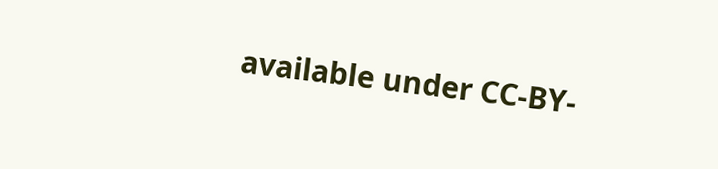available under CC-BY-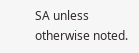SA unless otherwise noted.